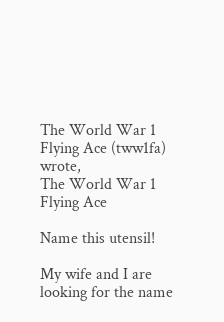The World War 1 Flying Ace (tww1fa) wrote,
The World War 1 Flying Ace

Name this utensil!

My wife and I are looking for the name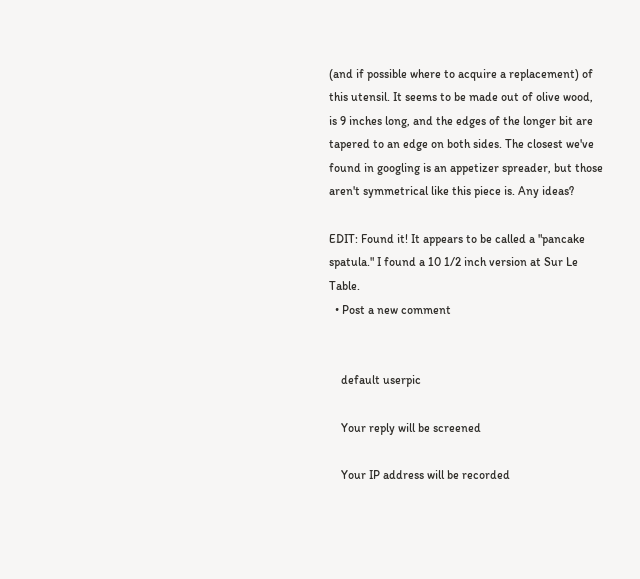(and if possible where to acquire a replacement) of this utensil. It seems to be made out of olive wood, is 9 inches long, and the edges of the longer bit are tapered to an edge on both sides. The closest we've found in googling is an appetizer spreader, but those aren't symmetrical like this piece is. Any ideas?

EDIT: Found it! It appears to be called a "pancake spatula." I found a 10 1/2 inch version at Sur Le Table.
  • Post a new comment


    default userpic

    Your reply will be screened

    Your IP address will be recorded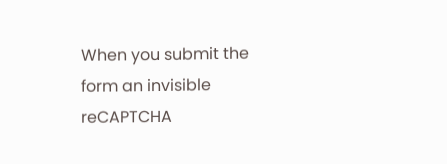When you submit the form an invisible reCAPTCHA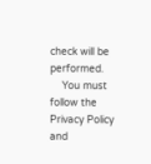check will be performed.
    You must follow the Privacy Policy and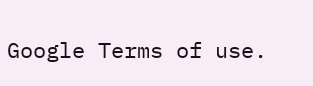Google Terms of use.